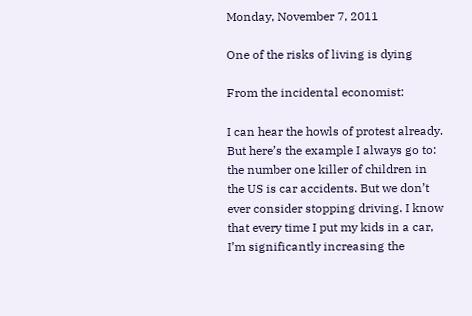Monday, November 7, 2011

One of the risks of living is dying

From the incidental economist:

I can hear the howls of protest already. But here’s the example I always go to: the number one killer of children in the US is car accidents. But we don’t ever consider stopping driving. I know that every time I put my kids in a car, I’m significantly increasing the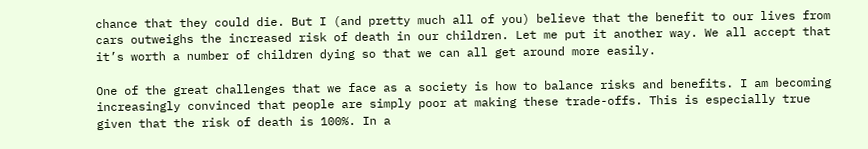chance that they could die. But I (and pretty much all of you) believe that the benefit to our lives from cars outweighs the increased risk of death in our children. Let me put it another way. We all accept that it’s worth a number of children dying so that we can all get around more easily.

One of the great challenges that we face as a society is how to balance risks and benefits. I am becoming increasingly convinced that people are simply poor at making these trade-offs. This is especially true given that the risk of death is 100%. In a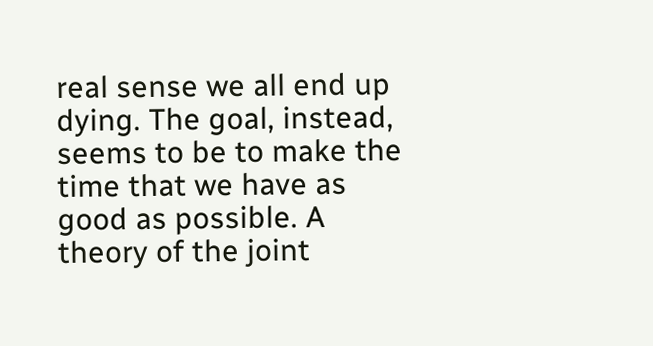real sense we all end up dying. The goal, instead, seems to be to make the time that we have as good as possible. A theory of the joint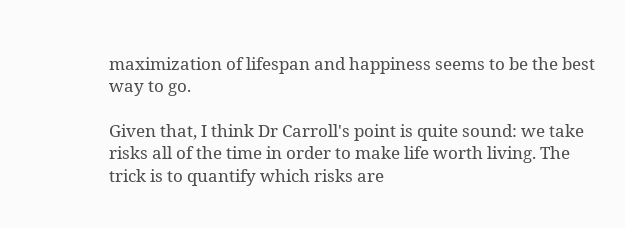maximization of lifespan and happiness seems to be the best way to go.

Given that, I think Dr Carroll's point is quite sound: we take risks all of the time in order to make life worth living. The trick is to quantify which risks are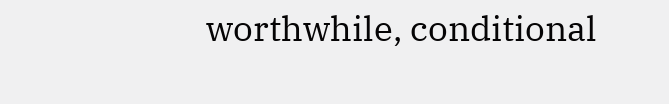worthwhile, conditional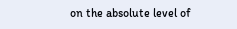on the absolute level of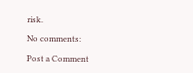risk.

No comments:

Post a Comment